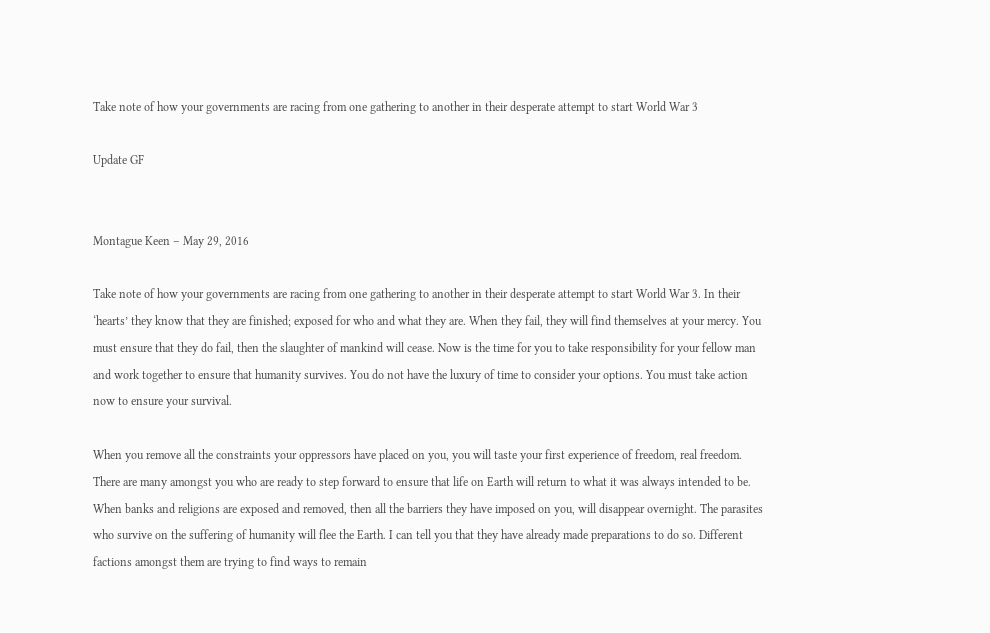Take note of how your governments are racing from one gathering to another in their desperate attempt to start World War 3

Update GF


Montague Keen – May 29, 2016

Take note of how your governments are racing from one gathering to another in their desperate attempt to start World War 3. In their ‘hearts’ they know that they are finished; exposed for who and what they are. When they fail, they will find themselves at your mercy. You must ensure that they do fail, then the slaughter of mankind will cease. Now is the time for you to take responsibility for your fellow man and work together to ensure that humanity survives. You do not have the luxury of time to consider your options. You must take action now to ensure your survival.

When you remove all the constraints your oppressors have placed on you, you will taste your first experience of freedom, real freedom. There are many amongst you who are ready to step forward to ensure that life on Earth will return to what it was always intended to be. When banks and religions are exposed and removed, then all the barriers they have imposed on you, will disappear overnight. The parasites who survive on the suffering of humanity will flee the Earth. I can tell you that they have already made preparations to do so. Different factions amongst them are trying to find ways to remain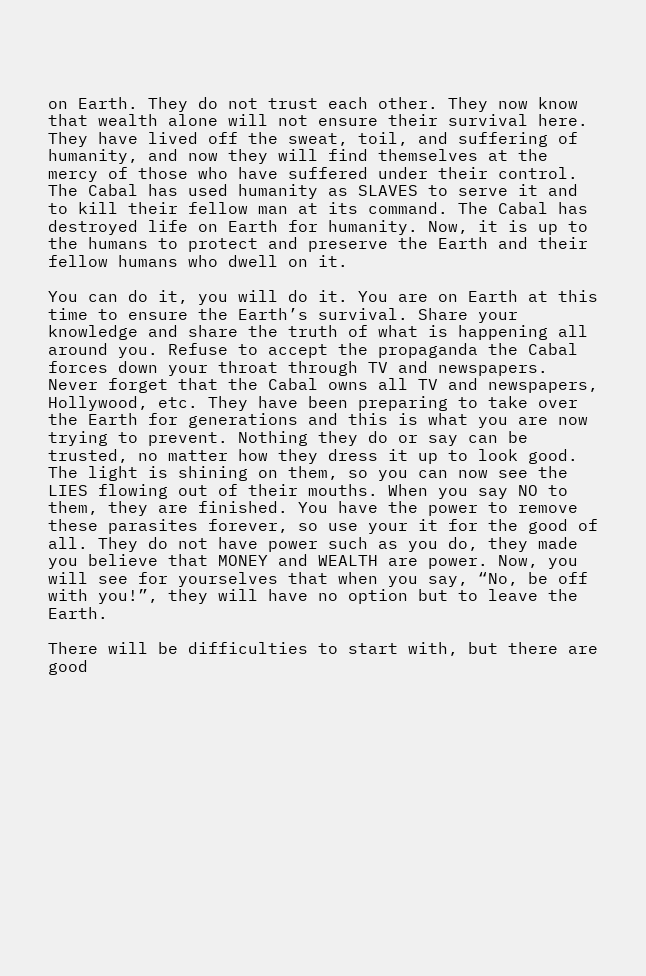on Earth. They do not trust each other. They now know that wealth alone will not ensure their survival here. They have lived off the sweat, toil, and suffering of humanity, and now they will find themselves at the mercy of those who have suffered under their control. The Cabal has used humanity as SLAVES to serve it and to kill their fellow man at its command. The Cabal has destroyed life on Earth for humanity. Now, it is up to the humans to protect and preserve the Earth and their fellow humans who dwell on it.

You can do it, you will do it. You are on Earth at this time to ensure the Earth’s survival. Share your knowledge and share the truth of what is happening all around you. Refuse to accept the propaganda the Cabal forces down your throat through TV and newspapers. Never forget that the Cabal owns all TV and newspapers, Hollywood, etc. They have been preparing to take over the Earth for generations and this is what you are now trying to prevent. Nothing they do or say can be trusted, no matter how they dress it up to look good. The light is shining on them, so you can now see the LIES flowing out of their mouths. When you say NO to them, they are finished. You have the power to remove these parasites forever, so use your it for the good of all. They do not have power such as you do, they made you believe that MONEY and WEALTH are power. Now, you will see for yourselves that when you say, “No, be off with you!”, they will have no option but to leave the Earth.

There will be difficulties to start with, but there are good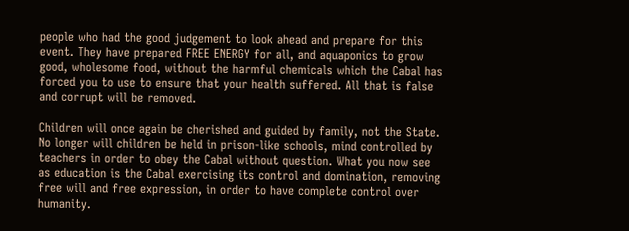people who had the good judgement to look ahead and prepare for this event. They have prepared FREE ENERGY for all, and aquaponics to grow good, wholesome food, without the harmful chemicals which the Cabal has forced you to use to ensure that your health suffered. All that is false and corrupt will be removed.

Children will once again be cherished and guided by family, not the State. No longer will children be held in prison-like schools, mind controlled by teachers in order to obey the Cabal without question. What you now see as education is the Cabal exercising its control and domination, removing free will and free expression, in order to have complete control over humanity.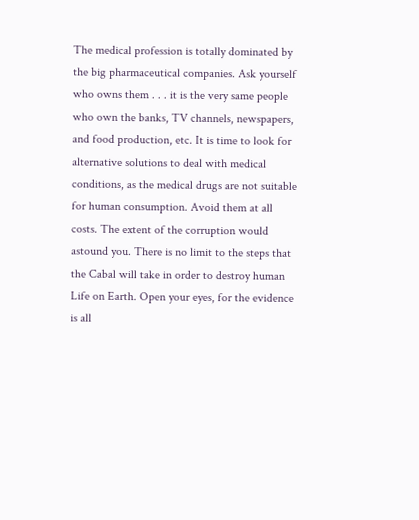The medical profession is totally dominated by the big pharmaceutical companies. Ask yourself who owns them . . . it is the very same people who own the banks, TV channels, newspapers, and food production, etc. It is time to look for alternative solutions to deal with medical conditions, as the medical drugs are not suitable for human consumption. Avoid them at all costs. The extent of the corruption would astound you. There is no limit to the steps that the Cabal will take in order to destroy human Life on Earth. Open your eyes, for the evidence is all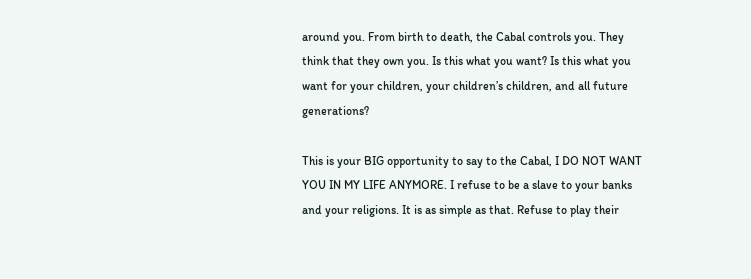around you. From birth to death, the Cabal controls you. They think that they own you. Is this what you want? Is this what you want for your children, your children’s children, and all future generations?

This is your BIG opportunity to say to the Cabal, I DO NOT WANT YOU IN MY LIFE ANYMORE. I refuse to be a slave to your banks and your religions. It is as simple as that. Refuse to play their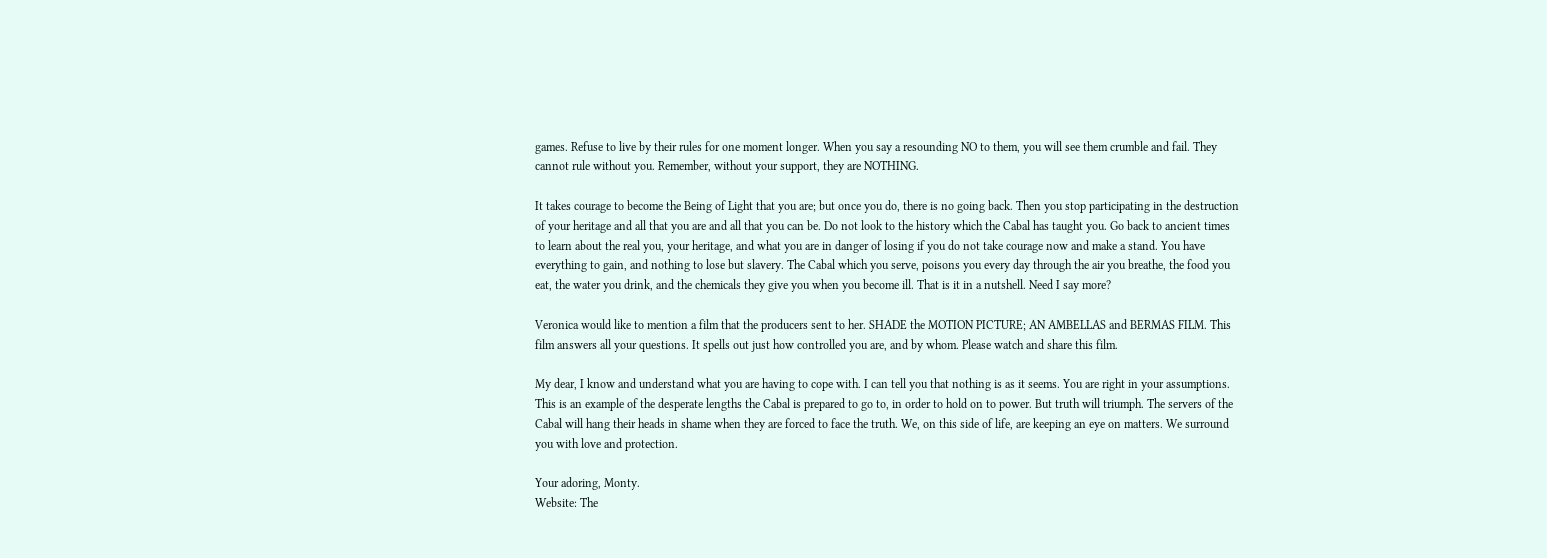games. Refuse to live by their rules for one moment longer. When you say a resounding NO to them, you will see them crumble and fail. They cannot rule without you. Remember, without your support, they are NOTHING.

It takes courage to become the Being of Light that you are; but once you do, there is no going back. Then you stop participating in the destruction of your heritage and all that you are and all that you can be. Do not look to the history which the Cabal has taught you. Go back to ancient times to learn about the real you, your heritage, and what you are in danger of losing if you do not take courage now and make a stand. You have everything to gain, and nothing to lose but slavery. The Cabal which you serve, poisons you every day through the air you breathe, the food you eat, the water you drink, and the chemicals they give you when you become ill. That is it in a nutshell. Need I say more?

Veronica would like to mention a film that the producers sent to her. SHADE the MOTION PICTURE; AN AMBELLAS and BERMAS FILM. This film answers all your questions. It spells out just how controlled you are, and by whom. Please watch and share this film.

My dear, I know and understand what you are having to cope with. I can tell you that nothing is as it seems. You are right in your assumptions. This is an example of the desperate lengths the Cabal is prepared to go to, in order to hold on to power. But truth will triumph. The servers of the Cabal will hang their heads in shame when they are forced to face the truth. We, on this side of life, are keeping an eye on matters. We surround you with love and protection.

Your adoring, Monty.
Website: The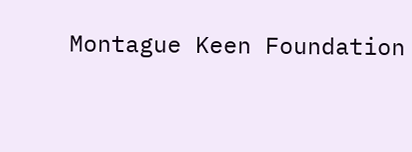Montague Keen Foundation